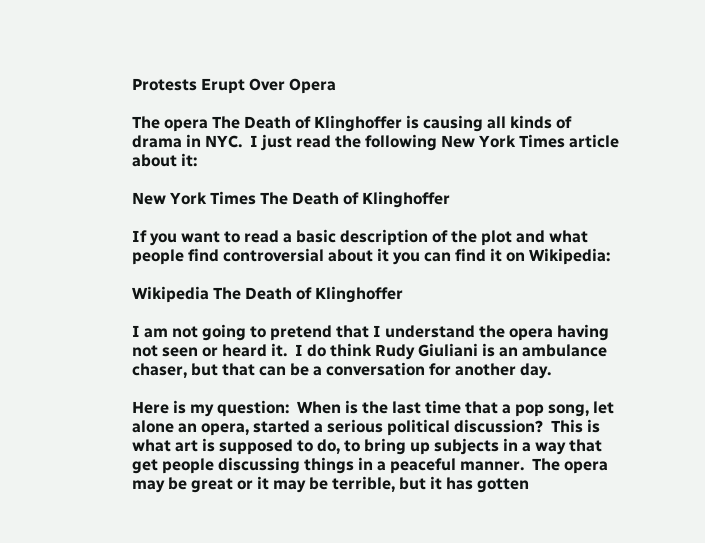Protests Erupt Over Opera

The opera The Death of Klinghoffer is causing all kinds of drama in NYC.  I just read the following New York Times article about it:

New York Times The Death of Klinghoffer

If you want to read a basic description of the plot and what people find controversial about it you can find it on Wikipedia:

Wikipedia The Death of Klinghoffer

I am not going to pretend that I understand the opera having not seen or heard it.  I do think Rudy Giuliani is an ambulance chaser, but that can be a conversation for another day.

Here is my question:  When is the last time that a pop song, let alone an opera, started a serious political discussion?  This is what art is supposed to do, to bring up subjects in a way that get people discussing things in a peaceful manner.  The opera may be great or it may be terrible, but it has gotten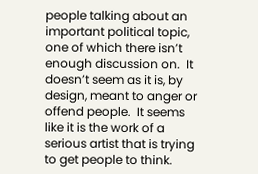people talking about an important political topic, one of which there isn’t enough discussion on.  It doesn’t seem as it is, by design, meant to anger or offend people.  It seems like it is the work of a serious artist that is trying to get people to think.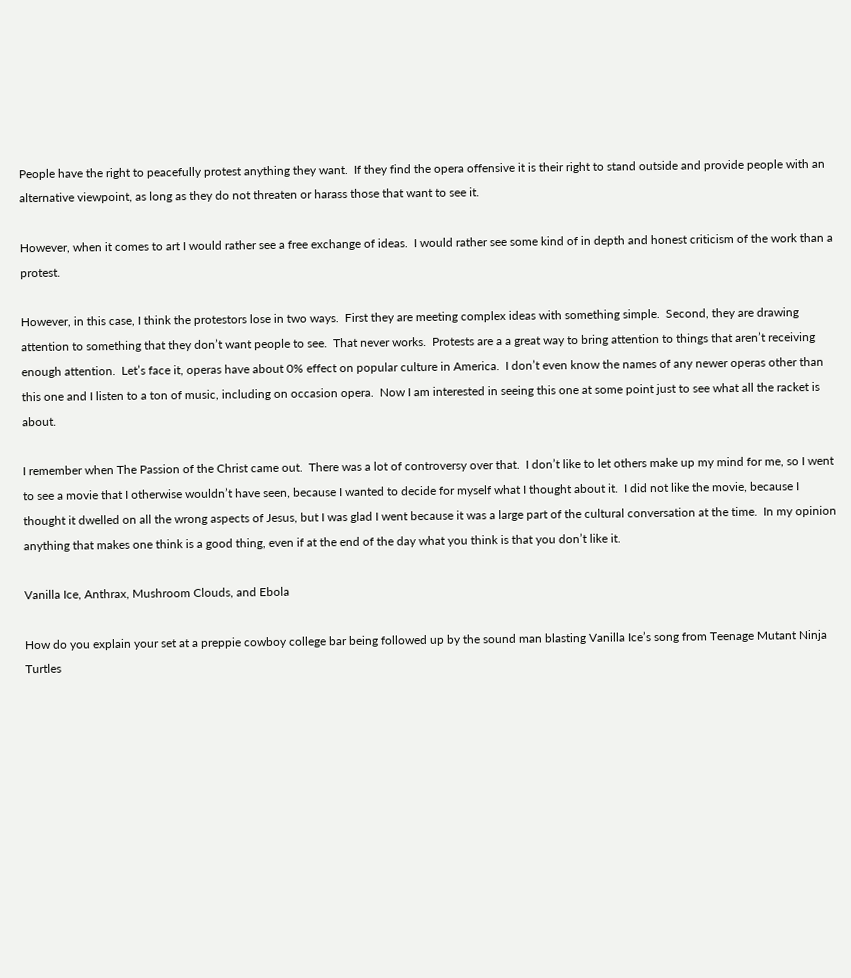People have the right to peacefully protest anything they want.  If they find the opera offensive it is their right to stand outside and provide people with an alternative viewpoint, as long as they do not threaten or harass those that want to see it.

However, when it comes to art I would rather see a free exchange of ideas.  I would rather see some kind of in depth and honest criticism of the work than a protest.

However, in this case, I think the protestors lose in two ways.  First they are meeting complex ideas with something simple.  Second, they are drawing attention to something that they don’t want people to see.  That never works.  Protests are a a great way to bring attention to things that aren’t receiving enough attention.  Let’s face it, operas have about 0% effect on popular culture in America.  I don’t even know the names of any newer operas other than this one and I listen to a ton of music, including on occasion opera.  Now I am interested in seeing this one at some point just to see what all the racket is about.

I remember when The Passion of the Christ came out.  There was a lot of controversy over that.  I don’t like to let others make up my mind for me, so I went to see a movie that I otherwise wouldn’t have seen, because I wanted to decide for myself what I thought about it.  I did not like the movie, because I thought it dwelled on all the wrong aspects of Jesus, but I was glad I went because it was a large part of the cultural conversation at the time.  In my opinion anything that makes one think is a good thing, even if at the end of the day what you think is that you don’t like it.

Vanilla Ice, Anthrax, Mushroom Clouds, and Ebola

How do you explain your set at a preppie cowboy college bar being followed up by the sound man blasting Vanilla Ice’s song from Teenage Mutant Ninja Turtles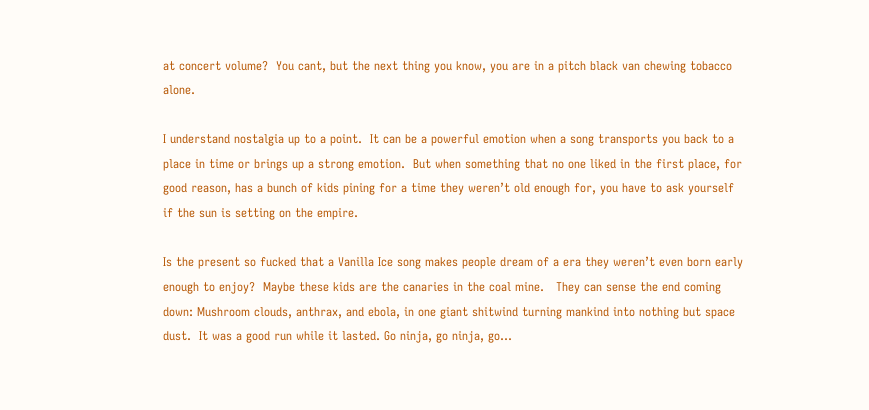at concert volume?  You cant, but the next thing you know, you are in a pitch black van chewing tobacco alone.

I understand nostalgia up to a point.  It can be a powerful emotion when a song transports you back to a place in time or brings up a strong emotion.  But when something that no one liked in the first place, for good reason, has a bunch of kids pining for a time they weren’t old enough for, you have to ask yourself if the sun is setting on the empire.

Is the present so fucked that a Vanilla Ice song makes people dream of a era they weren’t even born early enough to enjoy?  Maybe these kids are the canaries in the coal mine.   They can sense the end coming down: Mushroom clouds, anthrax, and ebola, in one giant shitwind turning mankind into nothing but space dust.  It was a good run while it lasted. Go ninja, go ninja, go…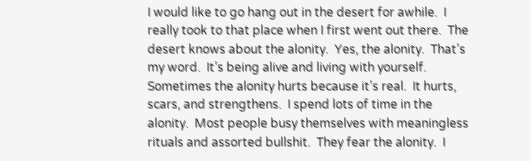I would like to go hang out in the desert for awhile.  I really took to that place when I first went out there.  The desert knows about the alonity.  Yes, the alonity.  That’s my word.  It’s being alive and living with yourself.  Sometimes the alonity hurts because it’s real.  It hurts, scars, and strengthens.  I spend lots of time in the alonity.  Most people busy themselves with meaningless rituals and assorted bullshit.  They fear the alonity.  I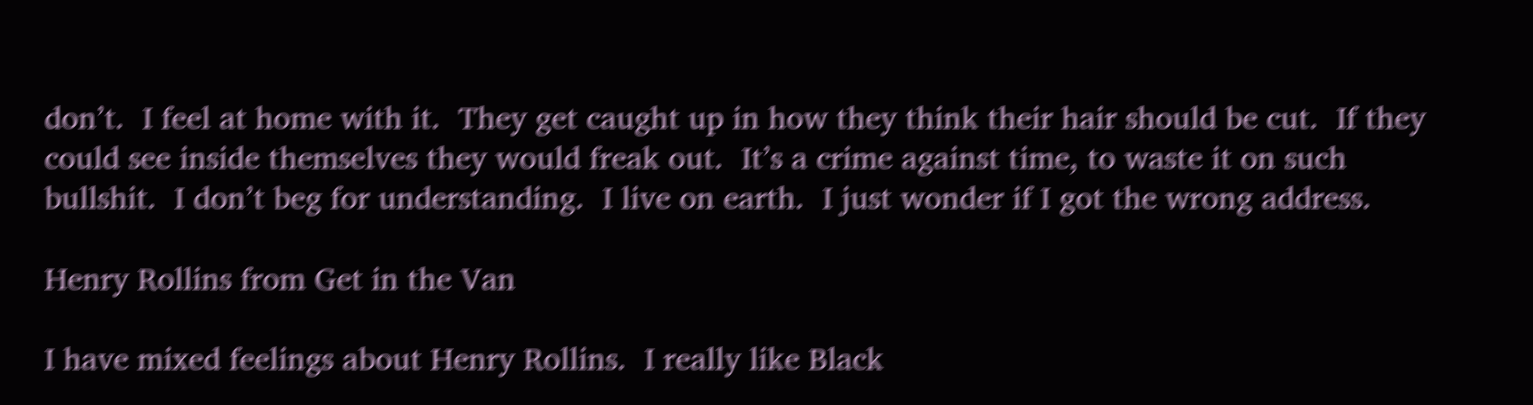don’t.  I feel at home with it.  They get caught up in how they think their hair should be cut.  If they could see inside themselves they would freak out.  It’s a crime against time, to waste it on such bullshit.  I don’t beg for understanding.  I live on earth.  I just wonder if I got the wrong address.

Henry Rollins from Get in the Van

I have mixed feelings about Henry Rollins.  I really like Black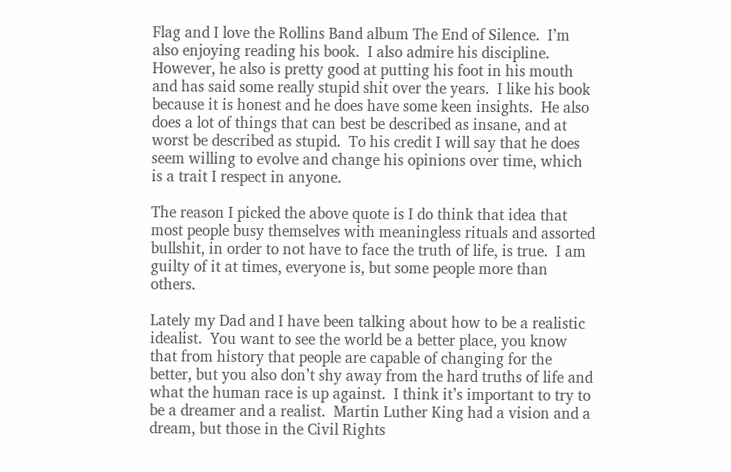Flag and I love the Rollins Band album The End of Silence.  I’m also enjoying reading his book.  I also admire his discipline.  However, he also is pretty good at putting his foot in his mouth and has said some really stupid shit over the years.  I like his book because it is honest and he does have some keen insights.  He also does a lot of things that can best be described as insane, and at worst be described as stupid.  To his credit I will say that he does seem willing to evolve and change his opinions over time, which is a trait I respect in anyone.

The reason I picked the above quote is I do think that idea that most people busy themselves with meaningless rituals and assorted bullshit, in order to not have to face the truth of life, is true.  I am guilty of it at times, everyone is, but some people more than others.

Lately my Dad and I have been talking about how to be a realistic idealist.  You want to see the world be a better place, you know that from history that people are capable of changing for the better, but you also don’t shy away from the hard truths of life and what the human race is up against.  I think it’s important to try to be a dreamer and a realist.  Martin Luther King had a vision and a dream, but those in the Civil Rights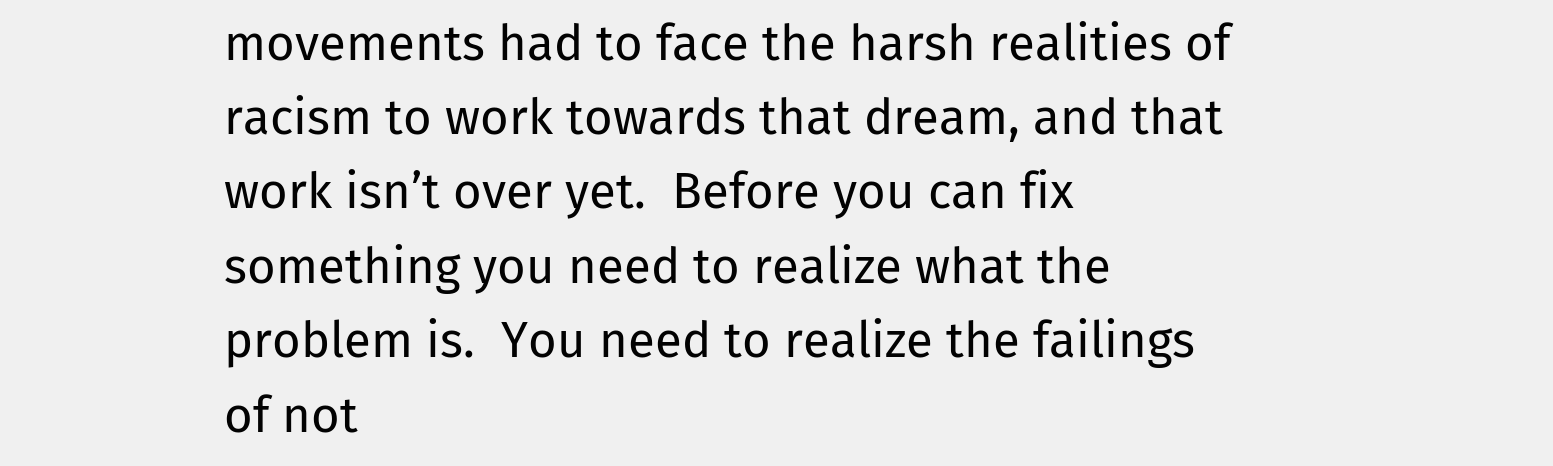movements had to face the harsh realities of racism to work towards that dream, and that work isn’t over yet.  Before you can fix something you need to realize what the problem is.  You need to realize the failings of not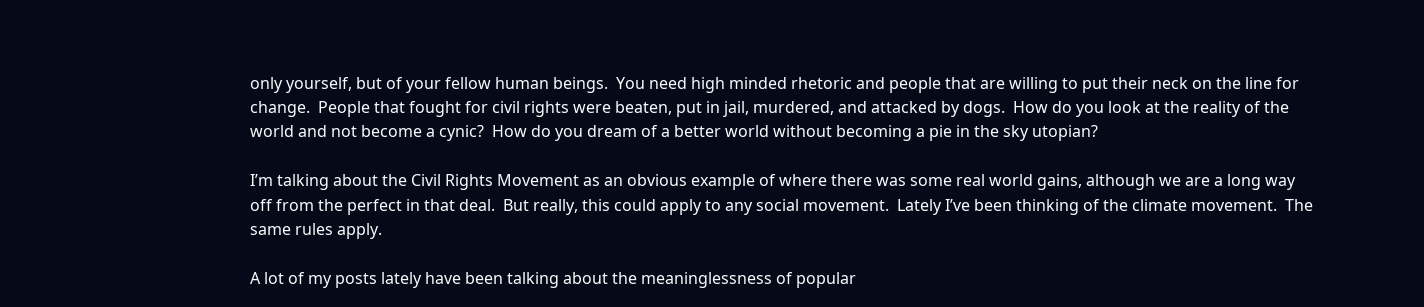only yourself, but of your fellow human beings.  You need high minded rhetoric and people that are willing to put their neck on the line for change.  People that fought for civil rights were beaten, put in jail, murdered, and attacked by dogs.  How do you look at the reality of the world and not become a cynic?  How do you dream of a better world without becoming a pie in the sky utopian?

I’m talking about the Civil Rights Movement as an obvious example of where there was some real world gains, although we are a long way off from the perfect in that deal.  But really, this could apply to any social movement.  Lately I’ve been thinking of the climate movement.  The same rules apply.

A lot of my posts lately have been talking about the meaninglessness of popular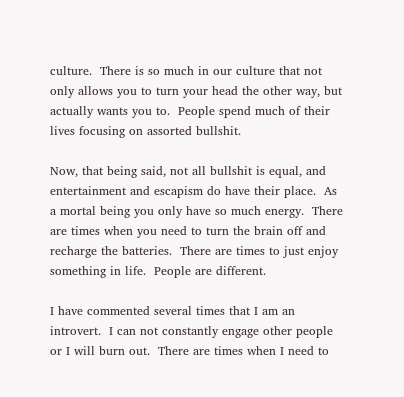culture.  There is so much in our culture that not only allows you to turn your head the other way, but actually wants you to.  People spend much of their lives focusing on assorted bullshit.

Now, that being said, not all bullshit is equal, and entertainment and escapism do have their place.  As a mortal being you only have so much energy.  There are times when you need to turn the brain off and recharge the batteries.  There are times to just enjoy something in life.  People are different.

I have commented several times that I am an introvert.  I can not constantly engage other people or I will burn out.  There are times when I need to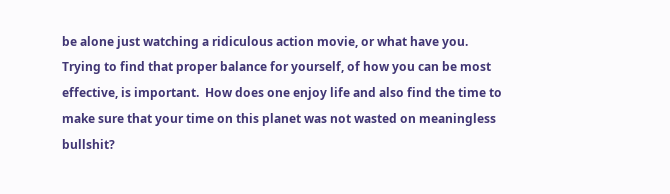be alone just watching a ridiculous action movie, or what have you.  Trying to find that proper balance for yourself, of how you can be most effective, is important.  How does one enjoy life and also find the time to make sure that your time on this planet was not wasted on meaningless bullshit?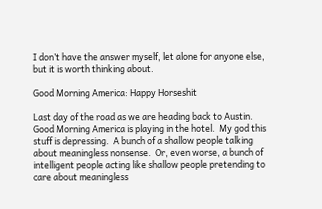I don’t have the answer myself, let alone for anyone else, but it is worth thinking about.

Good Morning America: Happy Horseshit

Last day of the road as we are heading back to Austin. Good Morning America is playing in the hotel.  My god this stuff is depressing.  A bunch of a shallow people talking about meaningless nonsense.  Or, even worse, a bunch of intelligent people acting like shallow people pretending to care about meaningless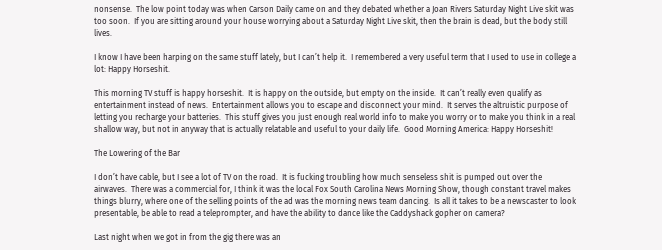nonsense.  The low point today was when Carson Daily came on and they debated whether a Joan Rivers Saturday Night Live skit was too soon.  If you are sitting around your house worrying about a Saturday Night Live skit, then the brain is dead, but the body still lives.

I know I have been harping on the same stuff lately, but I can’t help it.  I remembered a very useful term that I used to use in college a lot: Happy Horseshit.

This morning TV stuff is happy horseshit.  It is happy on the outside, but empty on the inside.  It can’t really even qualify as entertainment instead of news.  Entertainment allows you to escape and disconnect your mind.  It serves the altruistic purpose of letting you recharge your batteries.  This stuff gives you just enough real world info to make you worry or to make you think in a real shallow way, but not in anyway that is actually relatable and useful to your daily life.  Good Morning America: Happy Horseshit!

The Lowering of the Bar

I don’t have cable, but I see a lot of TV on the road.  It is fucking troubling how much senseless shit is pumped out over the airwaves.  There was a commercial for, I think it was the local Fox South Carolina News Morning Show, though constant travel makes things blurry, where one of the selling points of the ad was the morning news team dancing.  Is all it takes to be a newscaster to look presentable, be able to read a teleprompter, and have the ability to dance like the Caddyshack gopher on camera?

Last night when we got in from the gig there was an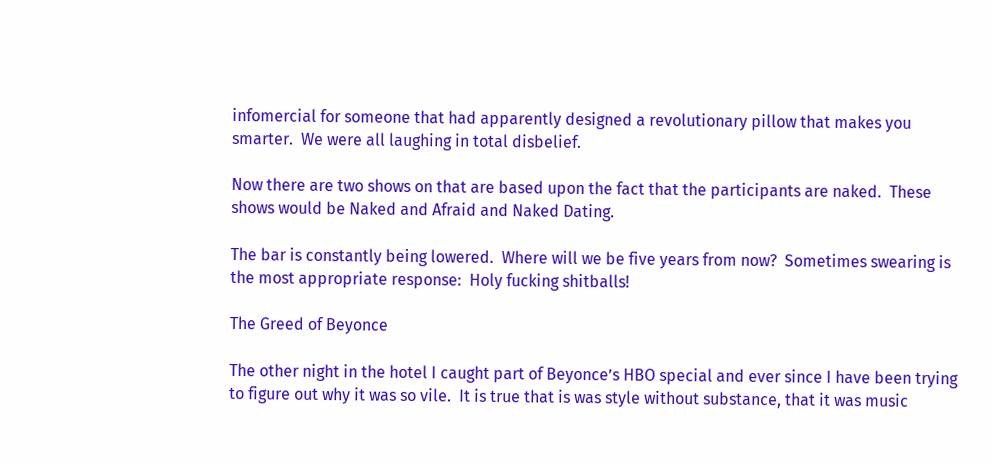infomercial for someone that had apparently designed a revolutionary pillow that makes you smarter.  We were all laughing in total disbelief.

Now there are two shows on that are based upon the fact that the participants are naked.  These shows would be Naked and Afraid and Naked Dating.

The bar is constantly being lowered.  Where will we be five years from now?  Sometimes swearing is the most appropriate response:  Holy fucking shitballs!

The Greed of Beyonce

The other night in the hotel I caught part of Beyonce’s HBO special and ever since I have been trying to figure out why it was so vile.  It is true that is was style without substance, that it was music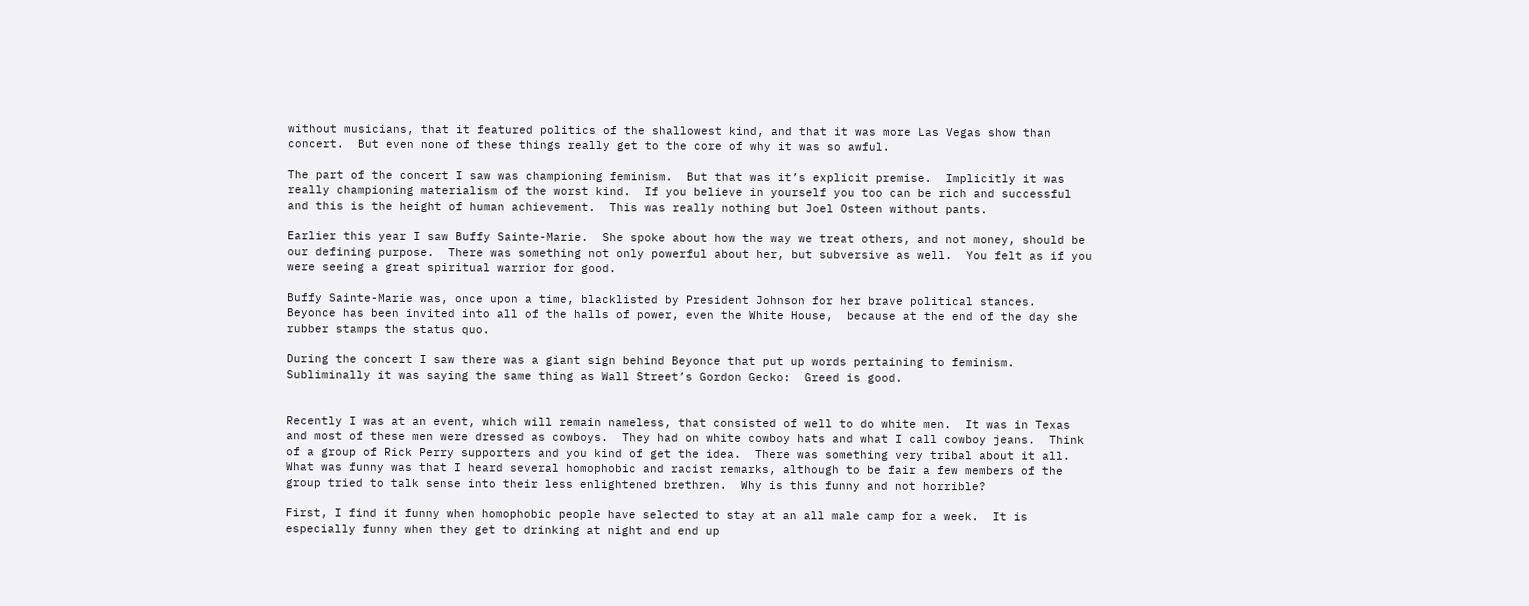without musicians, that it featured politics of the shallowest kind, and that it was more Las Vegas show than concert.  But even none of these things really get to the core of why it was so awful.

The part of the concert I saw was championing feminism.  But that was it’s explicit premise.  Implicitly it was really championing materialism of the worst kind.  If you believe in yourself you too can be rich and successful and this is the height of human achievement.  This was really nothing but Joel Osteen without pants.

Earlier this year I saw Buffy Sainte-Marie.  She spoke about how the way we treat others, and not money, should be our defining purpose.  There was something not only powerful about her, but subversive as well.  You felt as if you were seeing a great spiritual warrior for good.

Buffy Sainte-Marie was, once upon a time, blacklisted by President Johnson for her brave political stances.  Beyonce has been invited into all of the halls of power, even the White House,  because at the end of the day she rubber stamps the status quo.

During the concert I saw there was a giant sign behind Beyonce that put up words pertaining to feminism.  Subliminally it was saying the same thing as Wall Street’s Gordon Gecko:  Greed is good.


Recently I was at an event, which will remain nameless, that consisted of well to do white men.  It was in Texas and most of these men were dressed as cowboys.  They had on white cowboy hats and what I call cowboy jeans.  Think of a group of Rick Perry supporters and you kind of get the idea.  There was something very tribal about it all.  What was funny was that I heard several homophobic and racist remarks, although to be fair a few members of the group tried to talk sense into their less enlightened brethren.  Why is this funny and not horrible?

First, I find it funny when homophobic people have selected to stay at an all male camp for a week.  It is especially funny when they get to drinking at night and end up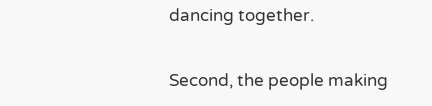dancing together.

Second, the people making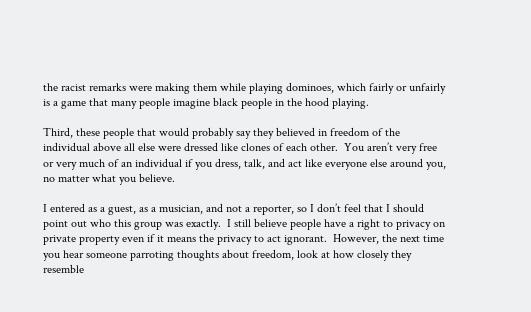the racist remarks were making them while playing dominoes, which fairly or unfairly is a game that many people imagine black people in the hood playing.

Third, these people that would probably say they believed in freedom of the individual above all else were dressed like clones of each other.  You aren’t very free or very much of an individual if you dress, talk, and act like everyone else around you, no matter what you believe.

I entered as a guest, as a musician, and not a reporter, so I don’t feel that I should point out who this group was exactly.  I still believe people have a right to privacy on private property even if it means the privacy to act ignorant.  However, the next time you hear someone parroting thoughts about freedom, look at how closely they resemble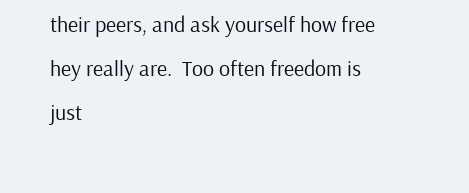their peers, and ask yourself how free hey really are.  Too often freedom is just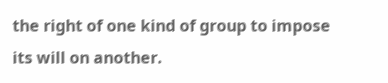the right of one kind of group to impose its will on another.